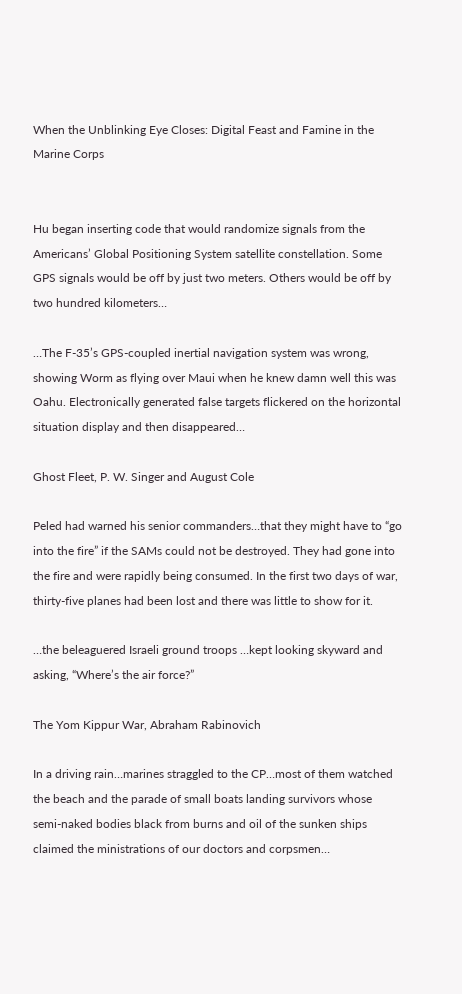When the Unblinking Eye Closes: Digital Feast and Famine in the Marine Corps


Hu began inserting code that would randomize signals from the Americans’ Global Positioning System satellite constellation. Some GPS signals would be off by just two meters. Others would be off by two hundred kilometers…

…The F-35’s GPS-coupled inertial navigation system was wrong, showing Worm as flying over Maui when he knew damn well this was Oahu. Electronically generated false targets flickered on the horizontal situation display and then disappeared…

Ghost Fleet, P. W. Singer and August Cole

Peled had warned his senior commanders…that they might have to “go into the fire” if the SAMs could not be destroyed. They had gone into the fire and were rapidly being consumed. In the first two days of war, thirty-five planes had been lost and there was little to show for it.

…the beleaguered Israeli ground troops …kept looking skyward and asking, “Where’s the air force?”

The Yom Kippur War, Abraham Rabinovich

In a driving rain…marines straggled to the CP…most of them watched the beach and the parade of small boats landing survivors whose semi-naked bodies black from burns and oil of the sunken ships claimed the ministrations of our doctors and corpsmen…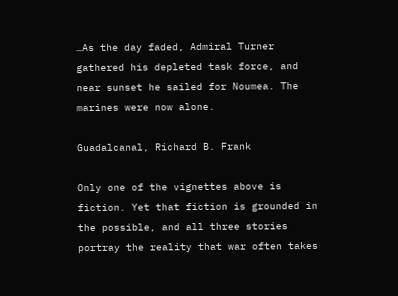…As the day faded, Admiral Turner gathered his depleted task force, and near sunset he sailed for Noumea. The marines were now alone.

Guadalcanal, Richard B. Frank

Only one of the vignettes above is fiction. Yet that fiction is grounded in the possible, and all three stories portray the reality that war often takes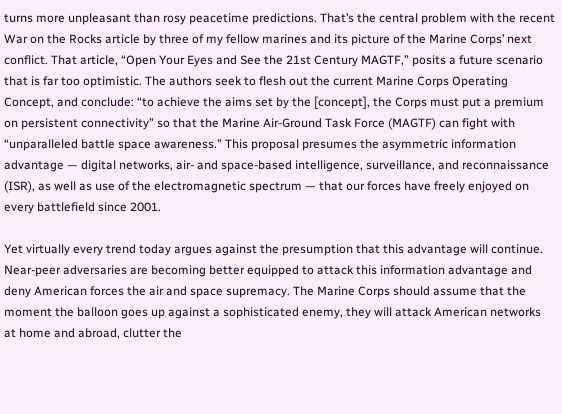turns more unpleasant than rosy peacetime predictions. That’s the central problem with the recent War on the Rocks article by three of my fellow marines and its picture of the Marine Corps’ next conflict. That article, “Open Your Eyes and See the 21st Century MAGTF,” posits a future scenario that is far too optimistic. The authors seek to flesh out the current Marine Corps Operating Concept, and conclude: “to achieve the aims set by the [concept], the Corps must put a premium on persistent connectivity” so that the Marine Air-Ground Task Force (MAGTF) can fight with “unparalleled battle space awareness.” This proposal presumes the asymmetric information advantage — digital networks, air- and space-based intelligence, surveillance, and reconnaissance (ISR), as well as use of the electromagnetic spectrum — that our forces have freely enjoyed on every battlefield since 2001.

Yet virtually every trend today argues against the presumption that this advantage will continue. Near-peer adversaries are becoming better equipped to attack this information advantage and deny American forces the air and space supremacy. The Marine Corps should assume that the moment the balloon goes up against a sophisticated enemy, they will attack American networks at home and abroad, clutter the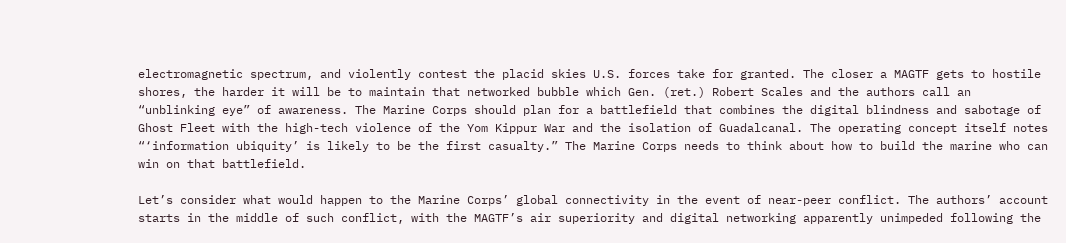electromagnetic spectrum, and violently contest the placid skies U.S. forces take for granted. The closer a MAGTF gets to hostile shores, the harder it will be to maintain that networked bubble which Gen. (ret.) Robert Scales and the authors call an “unblinking eye” of awareness. The Marine Corps should plan for a battlefield that combines the digital blindness and sabotage of Ghost Fleet with the high-tech violence of the Yom Kippur War and the isolation of Guadalcanal. The operating concept itself notes “‘information ubiquity’ is likely to be the first casualty.” The Marine Corps needs to think about how to build the marine who can win on that battlefield.

Let’s consider what would happen to the Marine Corps’ global connectivity in the event of near-peer conflict. The authors’ account starts in the middle of such conflict, with the MAGTF’s air superiority and digital networking apparently unimpeded following the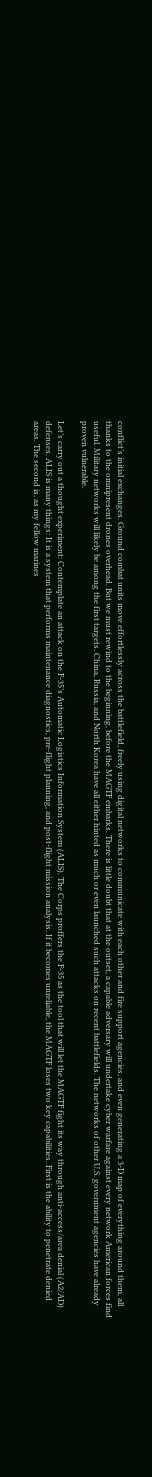conflict’s initial exchanges. Ground combat units move effortlessly across the battlefield, freely using digital networks to communicate with each other and fire support agencies, and even generating a 3-D map of everything around them, all thanks to the omnipresent drones overhead. But we must rewind to the beginning, before the MAGTF embarks. There is little doubt that at the outset, a capable adversary will undertake cyber warfare against every network American forces find useful. Military networks will likely be among the first targets. China, Russia, and North Korea have all either hinted as much or even launched such attacks on recent battlefields. The networks of other U.S. government agencies have already proven vulnerable.

Let’s carry out a thought experiment: Contemplate an attack on the F-35’s Automatic Logistics Information System (ALIS). The Corps proffers the F-35 as the tool that will let the MAGTF fight its way through anti-access/area denial (A2/AD) defenses. ALIS is many things: It is a system that performs maintenance diagnostics, pre-flight planning, and post-flight mission analysis. If it becomes unreliable, the MAGTF loses two key capabilities. First is the ability to penetrate denied areas. The second is, as my fellow marines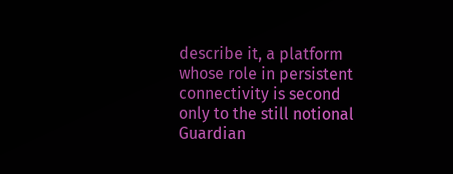describe it, a platform whose role in persistent connectivity is second only to the still notional Guardian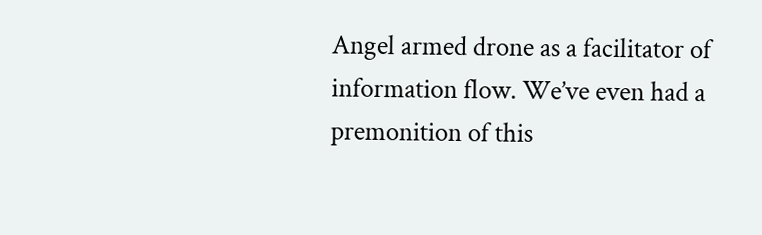Angel armed drone as a facilitator of information flow. We’ve even had a premonition of this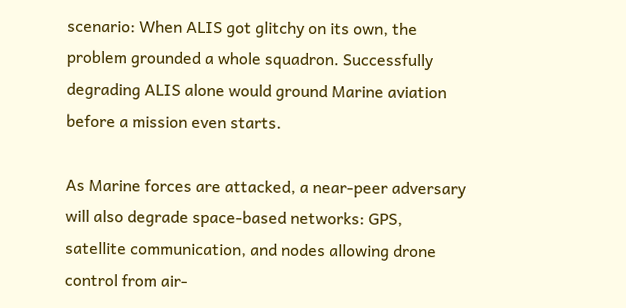scenario: When ALIS got glitchy on its own, the problem grounded a whole squadron. Successfully degrading ALIS alone would ground Marine aviation before a mission even starts.

As Marine forces are attacked, a near-peer adversary will also degrade space-based networks: GPS, satellite communication, and nodes allowing drone control from air-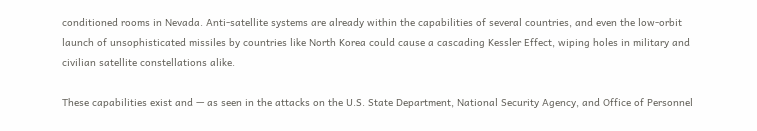conditioned rooms in Nevada. Anti-satellite systems are already within the capabilities of several countries, and even the low-orbit launch of unsophisticated missiles by countries like North Korea could cause a cascading Kessler Effect, wiping holes in military and civilian satellite constellations alike.

These capabilities exist and — as seen in the attacks on the U.S. State Department, National Security Agency, and Office of Personnel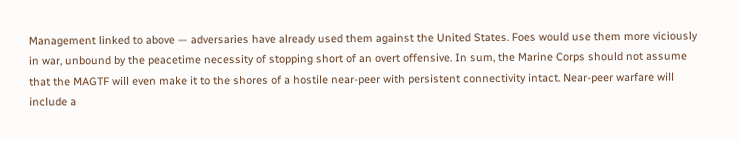Management linked to above — adversaries have already used them against the United States. Foes would use them more viciously in war, unbound by the peacetime necessity of stopping short of an overt offensive. In sum, the Marine Corps should not assume that the MAGTF will even make it to the shores of a hostile near-peer with persistent connectivity intact. Near-peer warfare will include a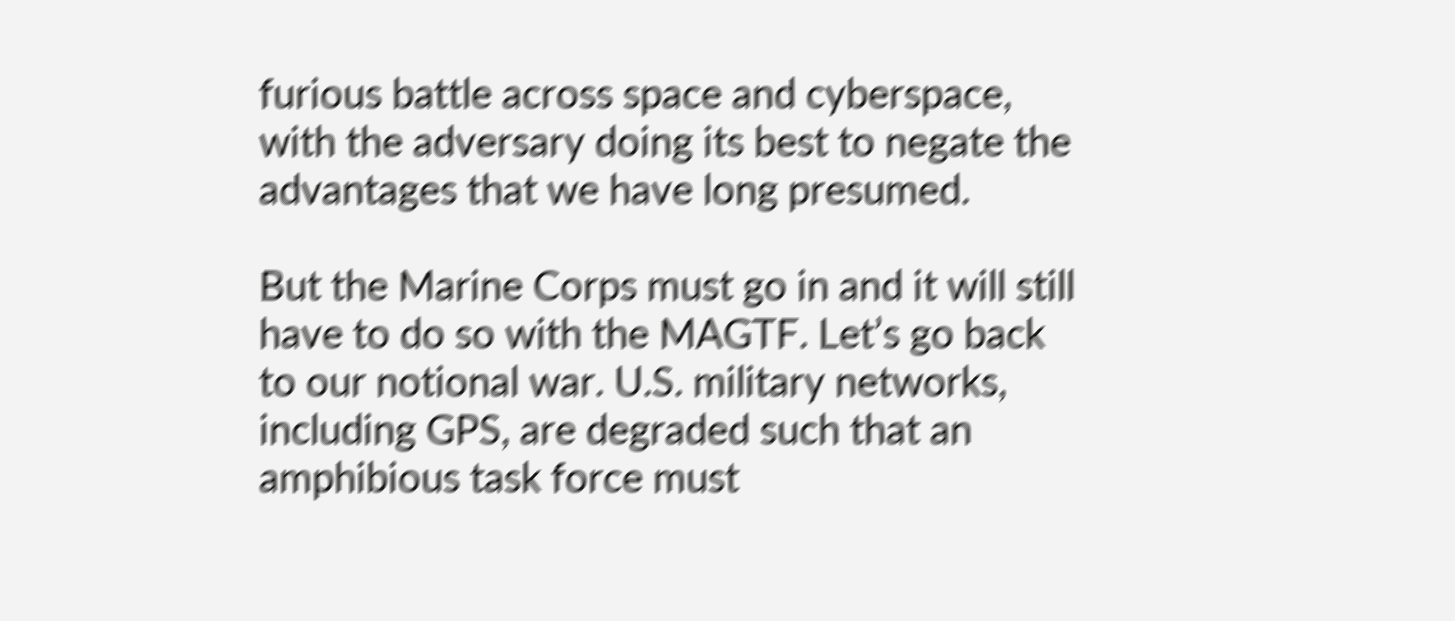furious battle across space and cyberspace, with the adversary doing its best to negate the advantages that we have long presumed.

But the Marine Corps must go in and it will still have to do so with the MAGTF. Let’s go back to our notional war. U.S. military networks, including GPS, are degraded such that an amphibious task force must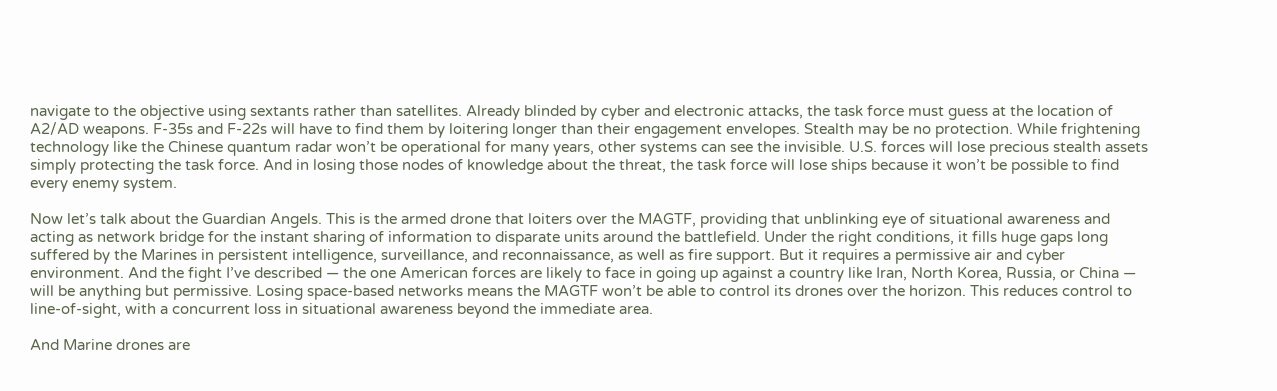navigate to the objective using sextants rather than satellites. Already blinded by cyber and electronic attacks, the task force must guess at the location of A2/AD weapons. F-35s and F-22s will have to find them by loitering longer than their engagement envelopes. Stealth may be no protection. While frightening technology like the Chinese quantum radar won’t be operational for many years, other systems can see the invisible. U.S. forces will lose precious stealth assets simply protecting the task force. And in losing those nodes of knowledge about the threat, the task force will lose ships because it won’t be possible to find every enemy system.

Now let’s talk about the Guardian Angels. This is the armed drone that loiters over the MAGTF, providing that unblinking eye of situational awareness and acting as network bridge for the instant sharing of information to disparate units around the battlefield. Under the right conditions, it fills huge gaps long suffered by the Marines in persistent intelligence, surveillance, and reconnaissance, as well as fire support. But it requires a permissive air and cyber environment. And the fight I’ve described — the one American forces are likely to face in going up against a country like Iran, North Korea, Russia, or China — will be anything but permissive. Losing space-based networks means the MAGTF won’t be able to control its drones over the horizon. This reduces control to line-of-sight, with a concurrent loss in situational awareness beyond the immediate area.

And Marine drones are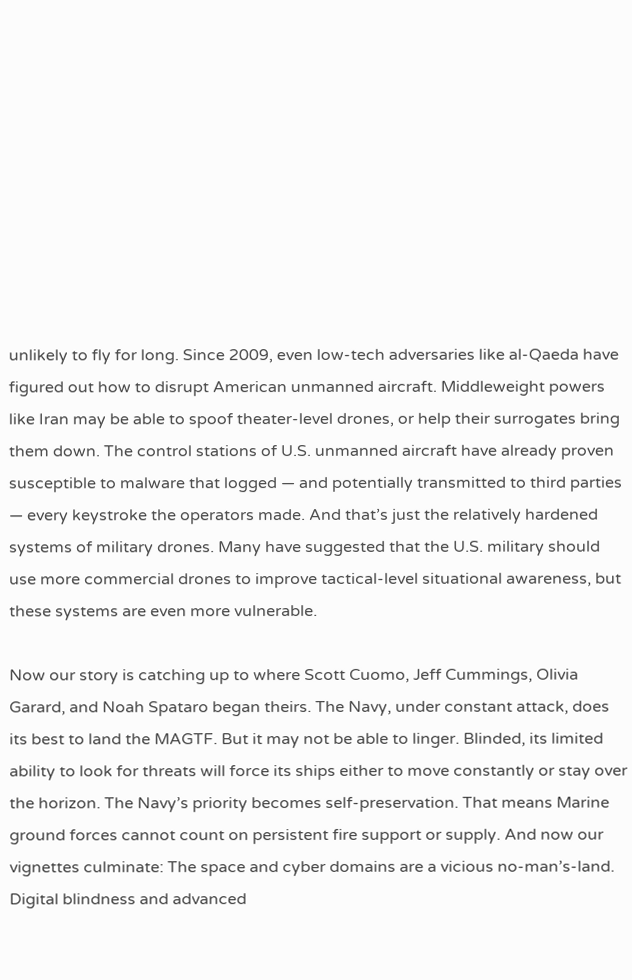unlikely to fly for long. Since 2009, even low-tech adversaries like al-Qaeda have figured out how to disrupt American unmanned aircraft. Middleweight powers like Iran may be able to spoof theater-level drones, or help their surrogates bring them down. The control stations of U.S. unmanned aircraft have already proven susceptible to malware that logged — and potentially transmitted to third parties — every keystroke the operators made. And that’s just the relatively hardened systems of military drones. Many have suggested that the U.S. military should use more commercial drones to improve tactical-level situational awareness, but these systems are even more vulnerable.

Now our story is catching up to where Scott Cuomo, Jeff Cummings, Olivia Garard, and Noah Spataro began theirs. The Navy, under constant attack, does its best to land the MAGTF. But it may not be able to linger. Blinded, its limited ability to look for threats will force its ships either to move constantly or stay over the horizon. The Navy’s priority becomes self-preservation. That means Marine ground forces cannot count on persistent fire support or supply. And now our vignettes culminate: The space and cyber domains are a vicious no-man’s-land. Digital blindness and advanced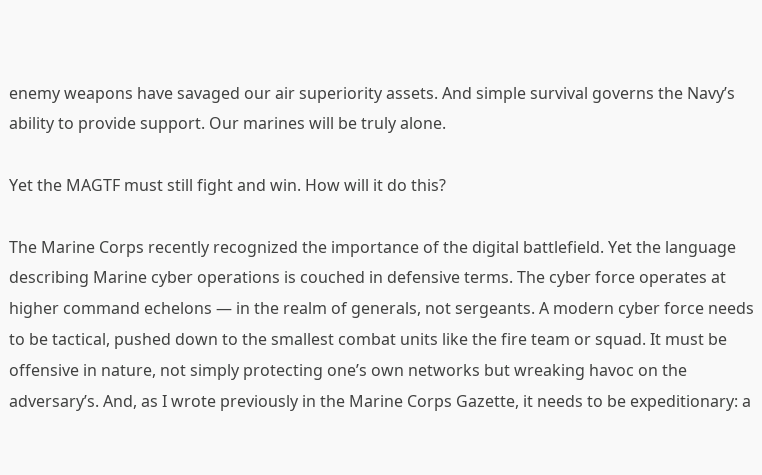enemy weapons have savaged our air superiority assets. And simple survival governs the Navy’s ability to provide support. Our marines will be truly alone.

Yet the MAGTF must still fight and win. How will it do this?

The Marine Corps recently recognized the importance of the digital battlefield. Yet the language describing Marine cyber operations is couched in defensive terms. The cyber force operates at higher command echelons — in the realm of generals, not sergeants. A modern cyber force needs to be tactical, pushed down to the smallest combat units like the fire team or squad. It must be offensive in nature, not simply protecting one’s own networks but wreaking havoc on the adversary’s. And, as I wrote previously in the Marine Corps Gazette, it needs to be expeditionary: a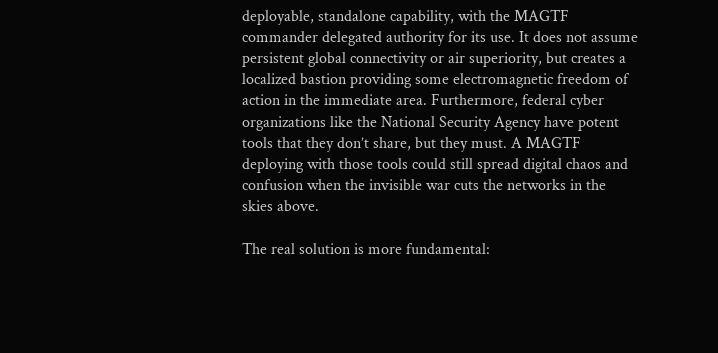deployable, standalone capability, with the MAGTF commander delegated authority for its use. It does not assume persistent global connectivity or air superiority, but creates a localized bastion providing some electromagnetic freedom of action in the immediate area. Furthermore, federal cyber organizations like the National Security Agency have potent tools that they don’t share, but they must. A MAGTF deploying with those tools could still spread digital chaos and confusion when the invisible war cuts the networks in the skies above.

The real solution is more fundamental: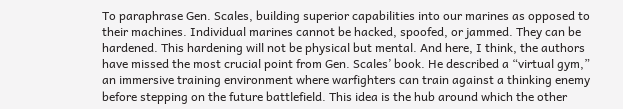To paraphrase Gen. Scales, building superior capabilities into our marines as opposed to their machines. Individual marines cannot be hacked, spoofed, or jammed. They can be hardened. This hardening will not be physical but mental. And here, I think, the authors have missed the most crucial point from Gen. Scales’ book. He described a “virtual gym,” an immersive training environment where warfighters can train against a thinking enemy before stepping on the future battlefield. This idea is the hub around which the other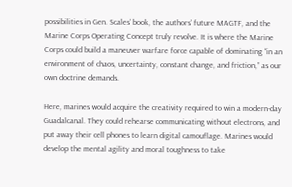possibilities in Gen. Scales’ book, the authors’ future MAGTF, and the Marine Corps Operating Concept truly revolve. It is where the Marine Corps could build a maneuver warfare force capable of dominating “in an environment of chaos, uncertainty, constant change, and friction,” as our own doctrine demands.

Here, marines would acquire the creativity required to win a modern-day Guadalcanal. They could rehearse communicating without electrons, and put away their cell phones to learn digital camouflage. Marines would develop the mental agility and moral toughness to take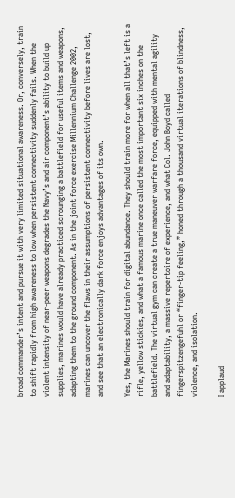broad commander’s intent and pursue it with very limited situational awareness. Or, conversely, train to shift rapidly from high awareness to low when persistent connectivity suddenly fails. When the violent intensity of near-peer weapons degrades the Navy’s and air component’s ability to build up supplies, marines would have already practiced scrounging a battlefield for useful items and weapons, adapting them to the ground component. As in the joint force exercise Millennium Challenge 2002, marines can uncover the flaws in their assumptions of persistent connectivity before lives are lost, and see that an electronically dark force enjoys advantages of its own.

Yes, the Marines should train for digital abundance. They should train more for when all that’s left is a rifle, yellow stickies, and what a famous marine once called the most important six inches on the battlefield. The virtual gym can create a true maneuver warfare force, equipped with mental agility and adaptability, a massive repertoire of experience, and what Col. John Boyd called fingerspitzengefuhl or “finger-tip feeling,” honed through a thousand virtual iterations of blindness, violence, and isolation.

I applaud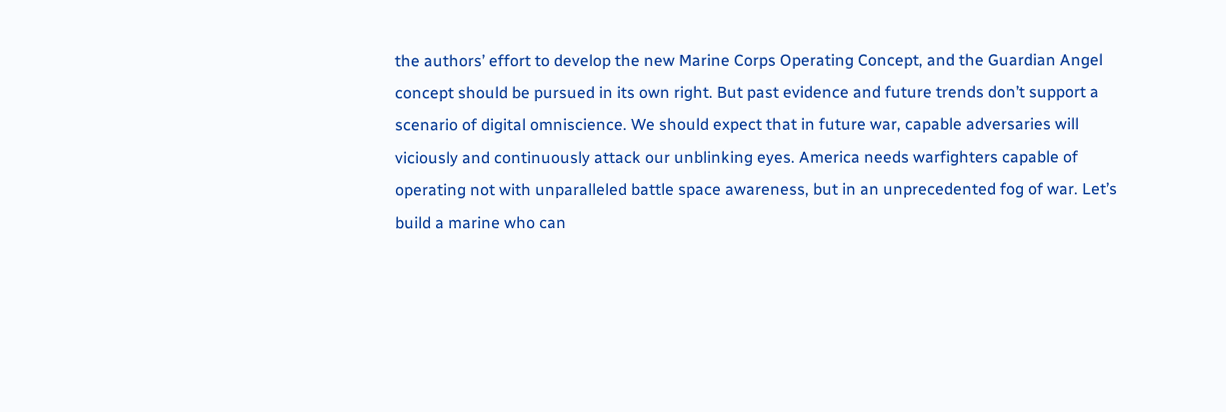the authors’ effort to develop the new Marine Corps Operating Concept, and the Guardian Angel concept should be pursued in its own right. But past evidence and future trends don’t support a scenario of digital omniscience. We should expect that in future war, capable adversaries will viciously and continuously attack our unblinking eyes. America needs warfighters capable of operating not with unparalleled battle space awareness, but in an unprecedented fog of war. Let’s build a marine who can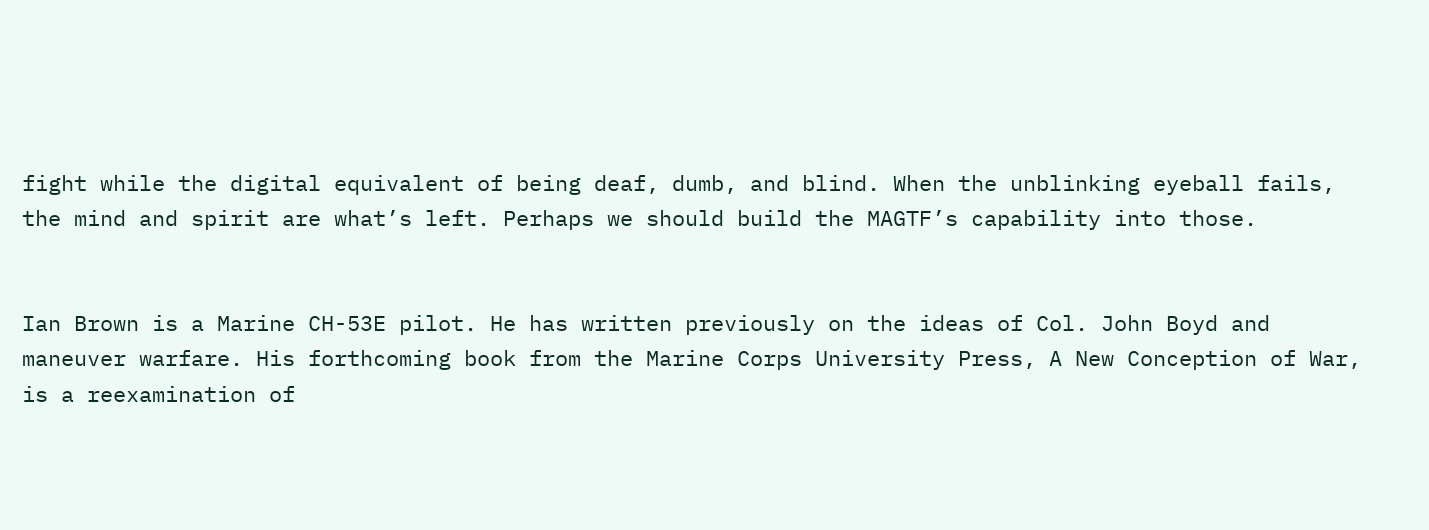fight while the digital equivalent of being deaf, dumb, and blind. When the unblinking eyeball fails, the mind and spirit are what’s left. Perhaps we should build the MAGTF’s capability into those.


Ian Brown is a Marine CH-53E pilot. He has written previously on the ideas of Col. John Boyd and maneuver warfare. His forthcoming book from the Marine Corps University Press, A New Conception of War, is a reexamination of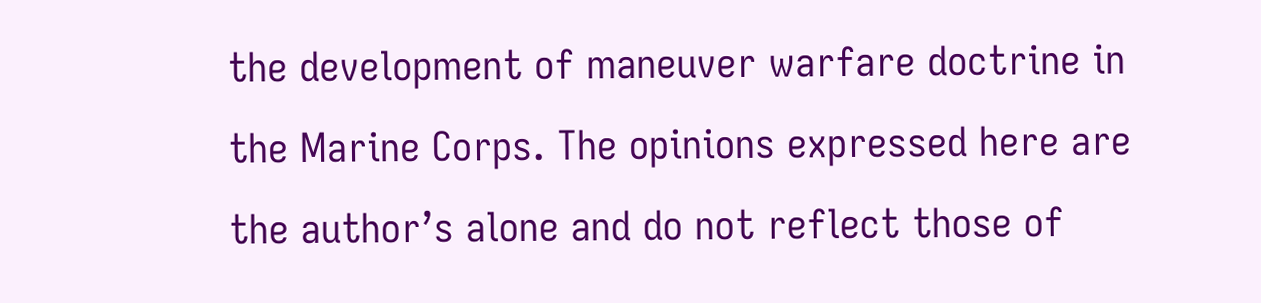the development of maneuver warfare doctrine in the Marine Corps. The opinions expressed here are the author’s alone and do not reflect those of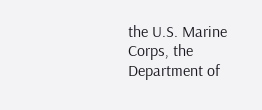the U.S. Marine Corps, the Department of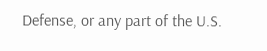Defense, or any part of the U.S.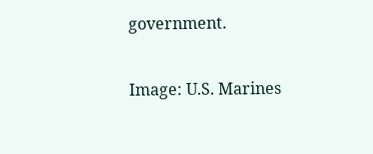government.

Image: U.S. Marines